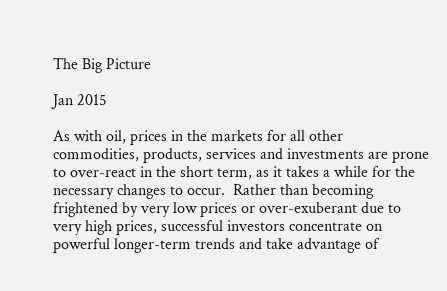The Big Picture

Jan 2015

As with oil, prices in the markets for all other commodities, products, services and investments are prone to over-react in the short term, as it takes a while for the necessary changes to occur.  Rather than becoming frightened by very low prices or over-exuberant due to very high prices, successful investors concentrate on powerful longer-term trends and take advantage of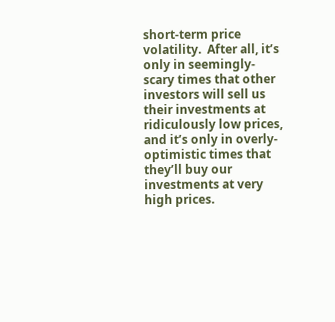short-term price volatility.  After all, it’s only in seemingly-scary times that other investors will sell us their investments at ridiculously low prices, and it’s only in overly-optimistic times that they’ll buy our investments at very high prices.